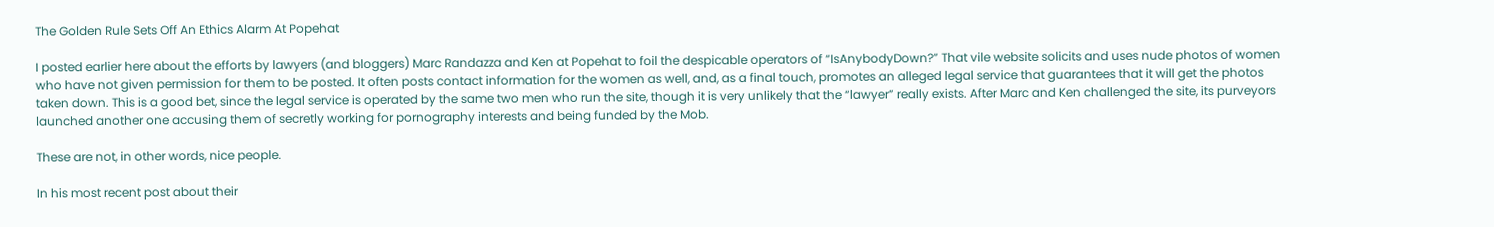The Golden Rule Sets Off An Ethics Alarm At Popehat

I posted earlier here about the efforts by lawyers (and bloggers) Marc Randazza and Ken at Popehat to foil the despicable operators of “IsAnybodyDown?” That vile website solicits and uses nude photos of women who have not given permission for them to be posted. It often posts contact information for the women as well, and, as a final touch, promotes an alleged legal service that guarantees that it will get the photos taken down. This is a good bet, since the legal service is operated by the same two men who run the site, though it is very unlikely that the “lawyer” really exists. After Marc and Ken challenged the site, its purveyors launched another one accusing them of secretly working for pornography interests and being funded by the Mob.

These are not, in other words, nice people.

In his most recent post about their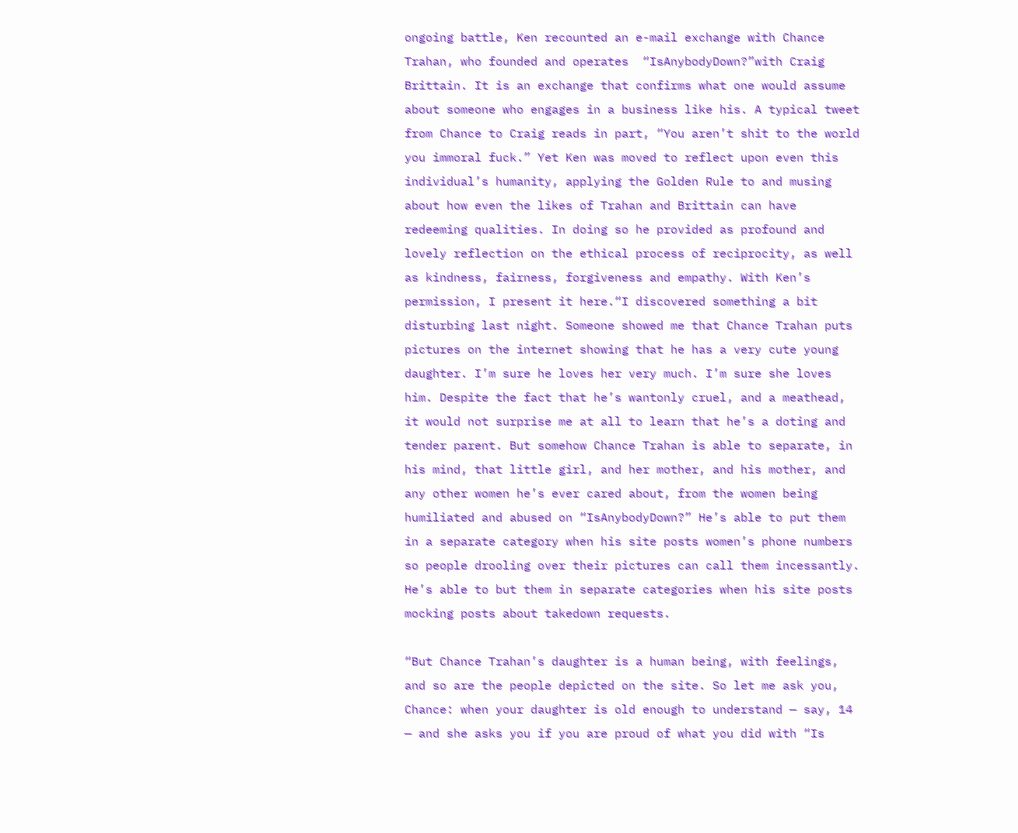ongoing battle, Ken recounted an e-mail exchange with Chance Trahan, who founded and operates  “IsAnybodyDown?”with Craig Brittain. It is an exchange that confirms what one would assume about someone who engages in a business like his. A typical tweet from Chance to Craig reads in part, “You aren’t shit to the world you immoral fuck.” Yet Ken was moved to reflect upon even this individual’s humanity, applying the Golden Rule to and musing about how even the likes of Trahan and Brittain can have redeeming qualities. In doing so he provided as profound and lovely reflection on the ethical process of reciprocity, as well as kindness, fairness, forgiveness and empathy. With Ken’s permission, I present it here.“I discovered something a bit disturbing last night. Someone showed me that Chance Trahan puts pictures on the internet showing that he has a very cute young daughter. I’m sure he loves her very much. I’m sure she loves him. Despite the fact that he’s wantonly cruel, and a meathead, it would not surprise me at all to learn that he’s a doting and tender parent. But somehow Chance Trahan is able to separate, in his mind, that little girl, and her mother, and his mother, and any other women he’s ever cared about, from the women being humiliated and abused on “IsAnybodyDown?” He’s able to put them in a separate category when his site posts women’s phone numbers so people drooling over their pictures can call them incessantly. He’s able to but them in separate categories when his site posts mocking posts about takedown requests.

“But Chance Trahan’s daughter is a human being, with feelings, and so are the people depicted on the site. So let me ask you, Chance: when your daughter is old enough to understand — say, 14 — and she asks you if you are proud of what you did with “Is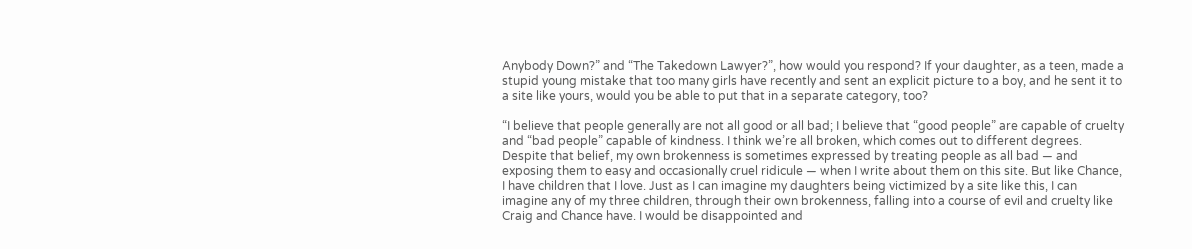Anybody Down?” and “The Takedown Lawyer?”, how would you respond? If your daughter, as a teen, made a stupid young mistake that too many girls have recently and sent an explicit picture to a boy, and he sent it to a site like yours, would you be able to put that in a separate category, too?

“I believe that people generally are not all good or all bad; I believe that “good people” are capable of cruelty and “bad people” capable of kindness. I think we’re all broken, which comes out to different degrees. Despite that belief, my own brokenness is sometimes expressed by treating people as all bad — and exposing them to easy and occasionally cruel ridicule — when I write about them on this site. But like Chance, I have children that I love. Just as I can imagine my daughters being victimized by a site like this, I can imagine any of my three children, through their own brokenness, falling into a course of evil and cruelty like Craig and Chance have. I would be disappointed and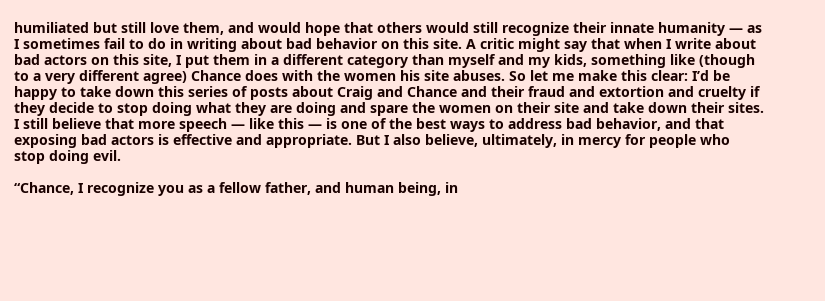humiliated but still love them, and would hope that others would still recognize their innate humanity — as I sometimes fail to do in writing about bad behavior on this site. A critic might say that when I write about bad actors on this site, I put them in a different category than myself and my kids, something like (though to a very different agree) Chance does with the women his site abuses. So let me make this clear: I’d be happy to take down this series of posts about Craig and Chance and their fraud and extortion and cruelty if they decide to stop doing what they are doing and spare the women on their site and take down their sites. I still believe that more speech — like this — is one of the best ways to address bad behavior, and that exposing bad actors is effective and appropriate. But I also believe, ultimately, in mercy for people who stop doing evil.

“Chance, I recognize you as a fellow father, and human being, in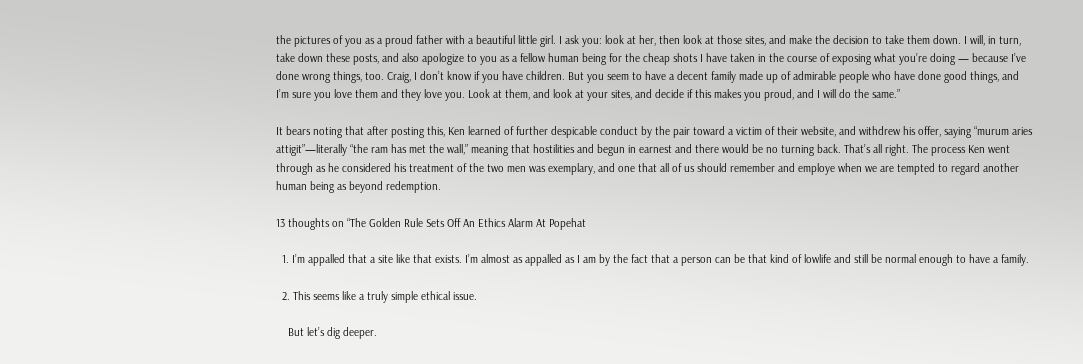the pictures of you as a proud father with a beautiful little girl. I ask you: look at her, then look at those sites, and make the decision to take them down. I will, in turn, take down these posts, and also apologize to you as a fellow human being for the cheap shots I have taken in the course of exposing what you’re doing — because I’ve done wrong things, too. Craig, I don’t know if you have children. But you seem to have a decent family made up of admirable people who have done good things, and I’m sure you love them and they love you. Look at them, and look at your sites, and decide if this makes you proud, and I will do the same.”

It bears noting that after posting this, Ken learned of further despicable conduct by the pair toward a victim of their website, and withdrew his offer, saying “murum aries attigit”—literally “the ram has met the wall,” meaning that hostilities and begun in earnest and there would be no turning back. That’s all right. The process Ken went through as he considered his treatment of the two men was exemplary, and one that all of us should remember and employe when we are tempted to regard another human being as beyond redemption.

13 thoughts on “The Golden Rule Sets Off An Ethics Alarm At Popehat

  1. I’m appalled that a site like that exists. I’m almost as appalled as I am by the fact that a person can be that kind of lowlife and still be normal enough to have a family.

  2. This seems like a truly simple ethical issue.

    But let’s dig deeper.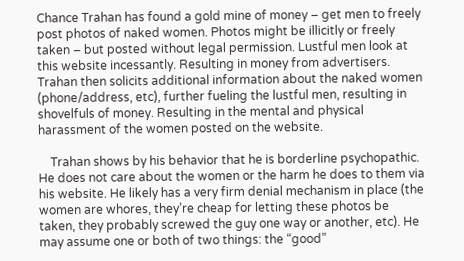Chance Trahan has found a gold mine of money – get men to freely post photos of naked women. Photos might be illicitly or freely taken – but posted without legal permission. Lustful men look at this website incessantly. Resulting in money from advertisers. Trahan then solicits additional information about the naked women (phone/address, etc), further fueling the lustful men, resulting in shovelfuls of money. Resulting in the mental and physical harassment of the women posted on the website.

    Trahan shows by his behavior that he is borderline psychopathic. He does not care about the women or the harm he does to them via his website. He likely has a very firm denial mechanism in place (the women are whores, they’re cheap for letting these photos be taken, they probably screwed the guy one way or another, etc). He may assume one or both of two things: the “good”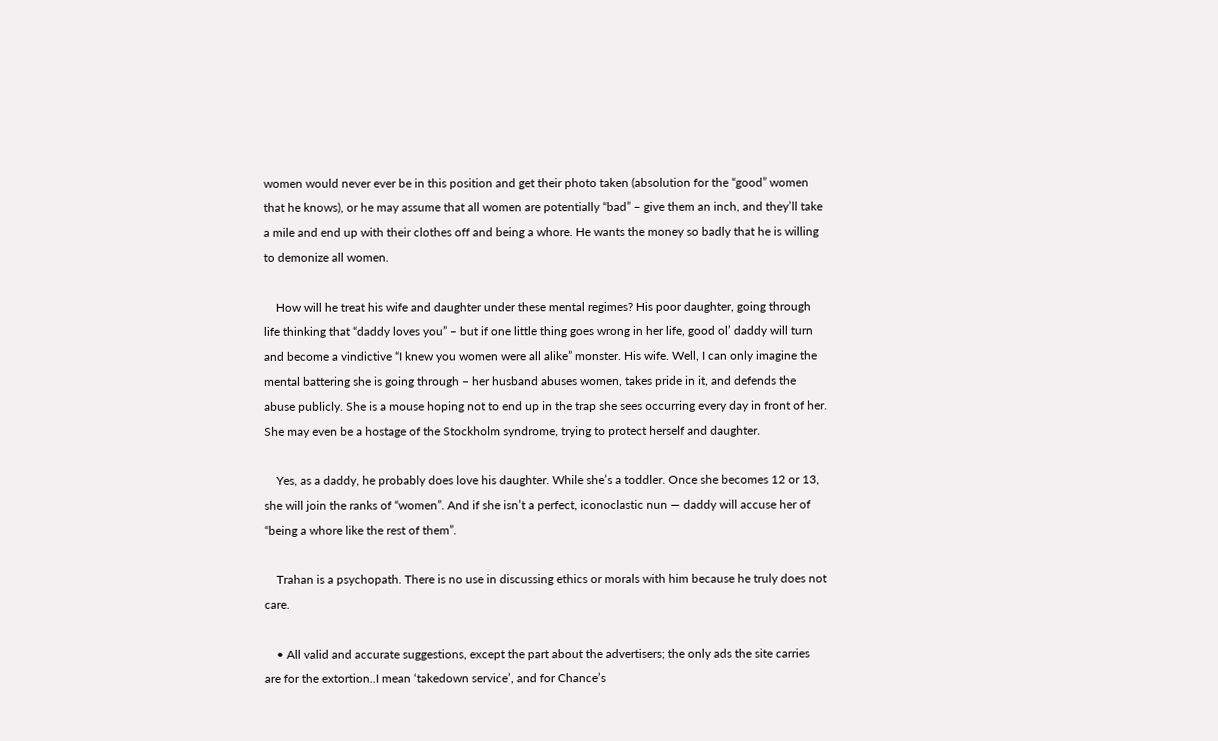women would never ever be in this position and get their photo taken (absolution for the “good” women that he knows), or he may assume that all women are potentially “bad” – give them an inch, and they’ll take a mile and end up with their clothes off and being a whore. He wants the money so badly that he is willing to demonize all women.

    How will he treat his wife and daughter under these mental regimes? His poor daughter, going through life thinking that “daddy loves you” – but if one little thing goes wrong in her life, good ol’ daddy will turn and become a vindictive “I knew you women were all alike” monster. His wife. Well, I can only imagine the mental battering she is going through – her husband abuses women, takes pride in it, and defends the abuse publicly. She is a mouse hoping not to end up in the trap she sees occurring every day in front of her. She may even be a hostage of the Stockholm syndrome, trying to protect herself and daughter.

    Yes, as a daddy, he probably does love his daughter. While she’s a toddler. Once she becomes 12 or 13, she will join the ranks of “women”. And if she isn’t a perfect, iconoclastic nun — daddy will accuse her of “being a whore like the rest of them”.

    Trahan is a psychopath. There is no use in discussing ethics or morals with him because he truly does not care.

    • All valid and accurate suggestions, except the part about the advertisers; the only ads the site carries are for the extortion..I mean ‘takedown service’, and for Chance’s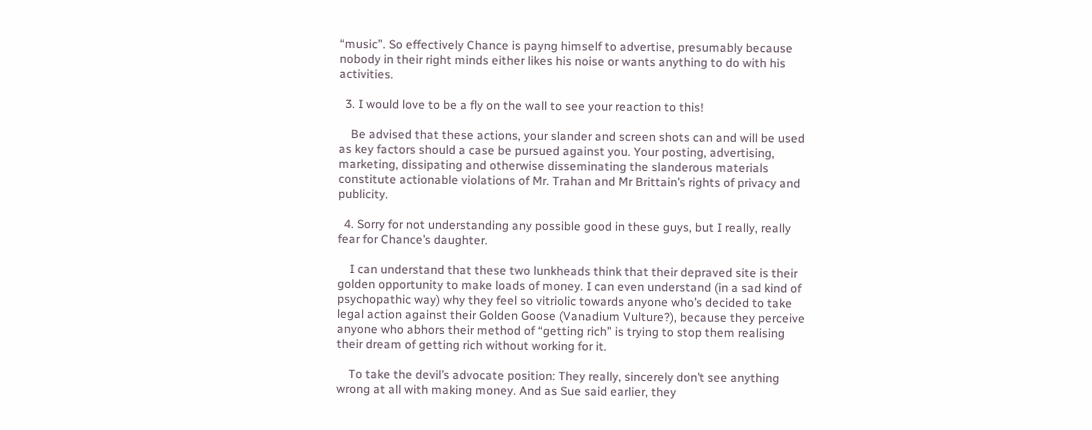“music”. So effectively Chance is payng himself to advertise, presumably because nobody in their right minds either likes his noise or wants anything to do with his activities.

  3. I would love to be a fly on the wall to see your reaction to this!

    Be advised that these actions, your slander and screen shots can and will be used as key factors should a case be pursued against you. Your posting, advertising, marketing, dissipating and otherwise disseminating the slanderous materials constitute actionable violations of Mr. Trahan and Mr Brittain’s rights of privacy and publicity.

  4. Sorry for not understanding any possible good in these guys, but I really, really fear for Chance’s daughter.

    I can understand that these two lunkheads think that their depraved site is their golden opportunity to make loads of money. I can even understand (in a sad kind of psychopathic way) why they feel so vitriolic towards anyone who’s decided to take legal action against their Golden Goose (Vanadium Vulture?), because they perceive anyone who abhors their method of “getting rich” is trying to stop them realising their dream of getting rich without working for it.

    To take the devil’s advocate position: They really, sincerely don’t see anything wrong at all with making money. And as Sue said earlier, they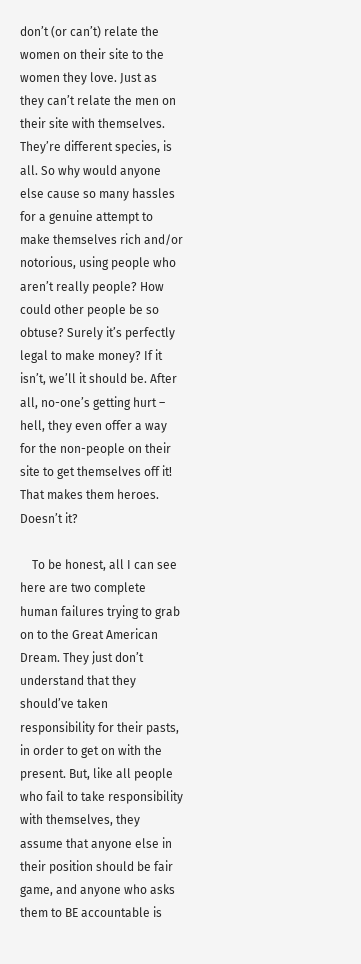don’t (or can’t) relate the women on their site to the women they love. Just as they can’t relate the men on their site with themselves. They’re different species, is all. So why would anyone else cause so many hassles for a genuine attempt to make themselves rich and/or notorious, using people who aren’t really people? How could other people be so obtuse? Surely it’s perfectly legal to make money? If it isn’t, we’ll it should be. After all, no-one’s getting hurt – hell, they even offer a way for the non-people on their site to get themselves off it! That makes them heroes. Doesn’t it?

    To be honest, all I can see here are two complete human failures trying to grab on to the Great American Dream. They just don’t understand that they should’ve taken responsibility for their pasts, in order to get on with the present. But, like all people who fail to take responsibility with themselves, they assume that anyone else in their position should be fair game, and anyone who asks them to BE accountable is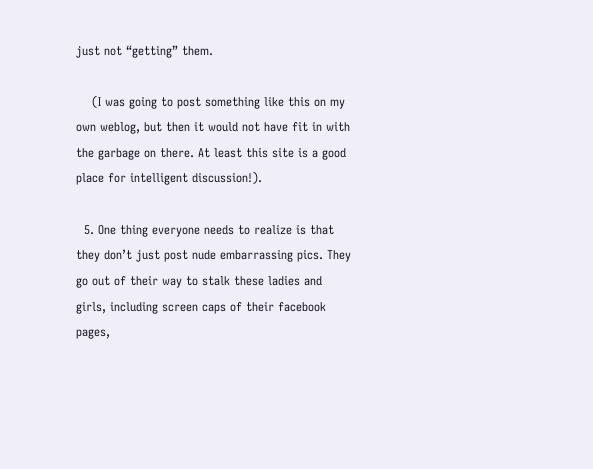just not “getting” them.

    (I was going to post something like this on my own weblog, but then it would not have fit in with the garbage on there. At least this site is a good place for intelligent discussion!).

  5. One thing everyone needs to realize is that they don’t just post nude embarrassing pics. They go out of their way to stalk these ladies and girls, including screen caps of their facebook pages,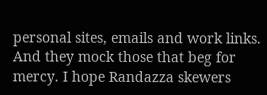personal sites, emails and work links. And they mock those that beg for mercy. I hope Randazza skewers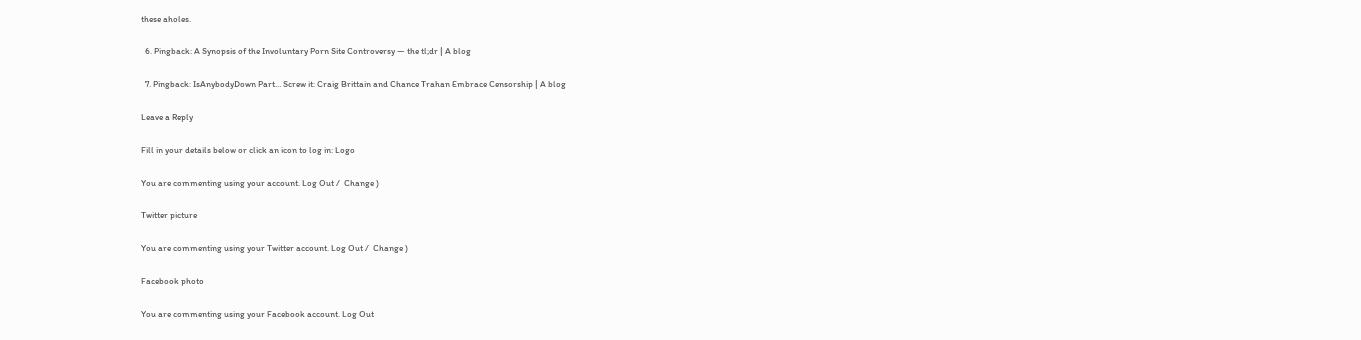these aholes.

  6. Pingback: A Synopsis of the Involuntary Porn Site Controversy — the tl;dr | A blog

  7. Pingback: IsAnybodyDown Part… Screw it: Craig Brittain and Chance Trahan Embrace Censorship | A blog

Leave a Reply

Fill in your details below or click an icon to log in: Logo

You are commenting using your account. Log Out /  Change )

Twitter picture

You are commenting using your Twitter account. Log Out /  Change )

Facebook photo

You are commenting using your Facebook account. Log Out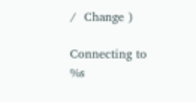/  Change )

Connecting to %s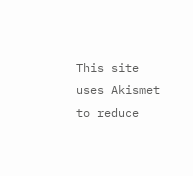This site uses Akismet to reduce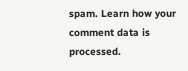spam. Learn how your comment data is processed.